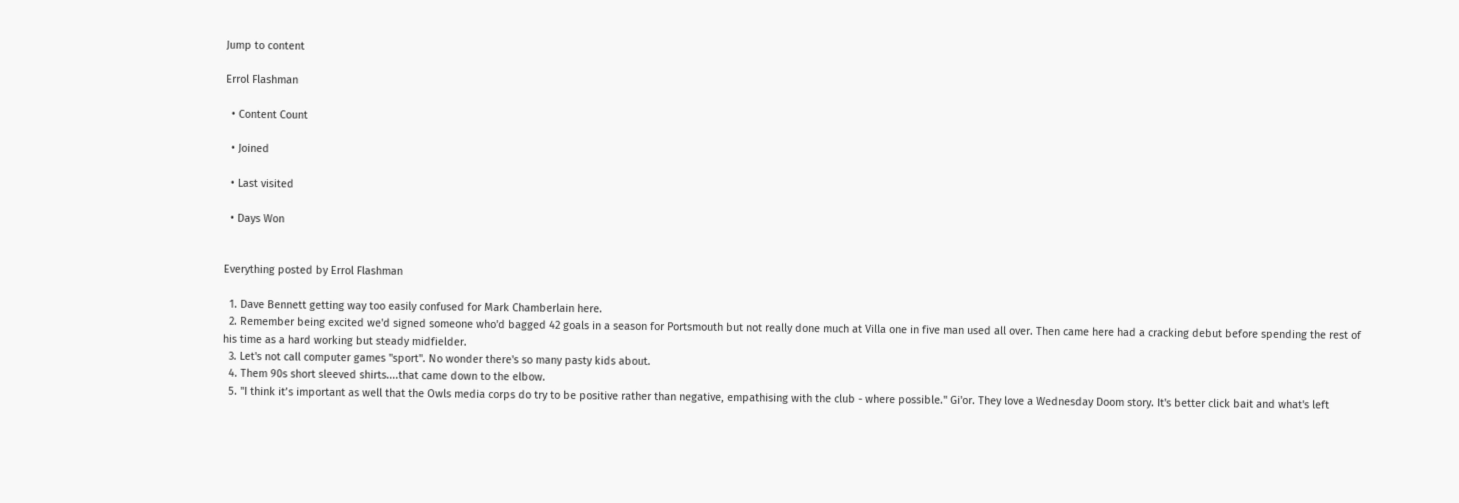Jump to content

Errol Flashman

  • Content Count

  • Joined

  • Last visited

  • Days Won


Everything posted by Errol Flashman

  1. Dave Bennett getting way too easily confused for Mark Chamberlain here.
  2. Remember being excited we'd signed someone who'd bagged 42 goals in a season for Portsmouth but not really done much at Villa one in five man used all over. Then came here had a cracking debut before spending the rest of his time as a hard working but steady midfielder.
  3. Let's not call computer games "sport". No wonder there's so many pasty kids about.
  4. Them 90s short sleeved shirts....that came down to the elbow.
  5. "I think it’s important as well that the Owls media corps do try to be positive rather than negative, empathising with the club - where possible." Gi'or. They love a Wednesday Doom story. It's better click bait and what's left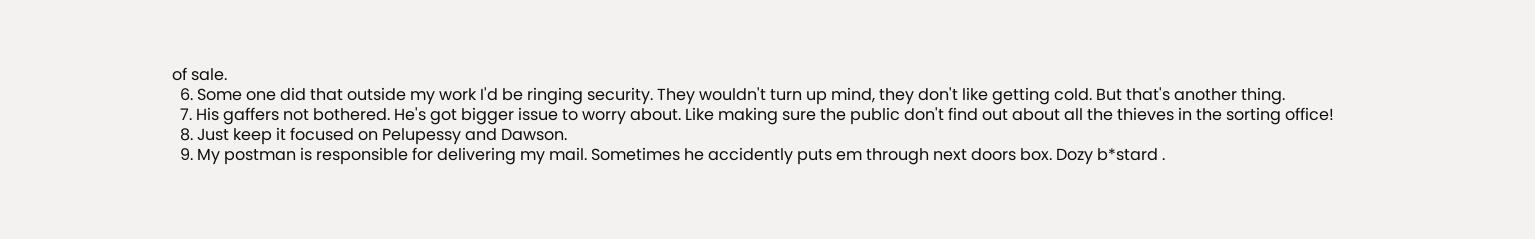of sale.
  6. Some one did that outside my work I'd be ringing security. They wouldn't turn up mind, they don't like getting cold. But that's another thing.
  7. His gaffers not bothered. He's got bigger issue to worry about. Like making sure the public don't find out about all the thieves in the sorting office!
  8. Just keep it focused on Pelupessy and Dawson.
  9. My postman is responsible for delivering my mail. Sometimes he accidently puts em through next doors box. Dozy b*stard .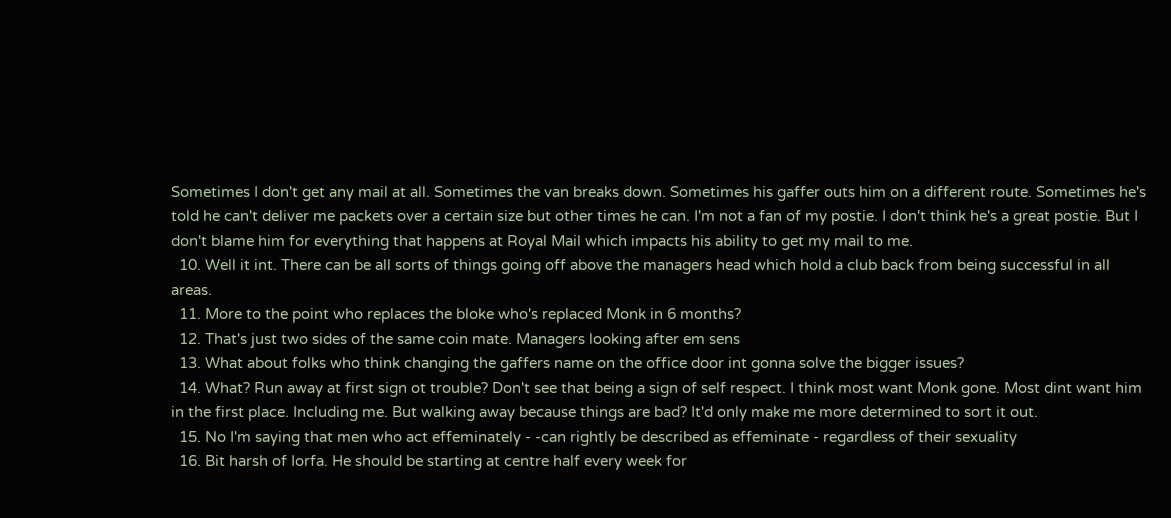Sometimes I don't get any mail at all. Sometimes the van breaks down. Sometimes his gaffer outs him on a different route. Sometimes he's told he can't deliver me packets over a certain size but other times he can. I'm not a fan of my postie. I don't think he's a great postie. But I don't blame him for everything that happens at Royal Mail which impacts his ability to get my mail to me.
  10. Well it int. There can be all sorts of things going off above the managers head which hold a club back from being successful in all areas.
  11. More to the point who replaces the bloke who's replaced Monk in 6 months?
  12. That's just two sides of the same coin mate. Managers looking after em sens
  13. What about folks who think changing the gaffers name on the office door int gonna solve the bigger issues?
  14. What? Run away at first sign ot trouble? Don't see that being a sign of self respect. I think most want Monk gone. Most dint want him in the first place. Including me. But walking away because things are bad? It'd only make me more determined to sort it out.
  15. No I'm saying that men who act effeminately - -can rightly be described as effeminate - regardless of their sexuality
  16. Bit harsh of Iorfa. He should be starting at centre half every week for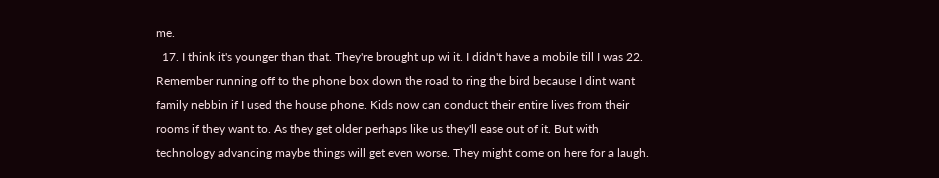me.
  17. I think it's younger than that. They're brought up wi it. I didn't have a mobile till I was 22. Remember running off to the phone box down the road to ring the bird because I dint want family nebbin if I used the house phone. Kids now can conduct their entire lives from their rooms if they want to. As they get older perhaps like us they'll ease out of it. But with technology advancing maybe things will get even worse. They might come on here for a laugh.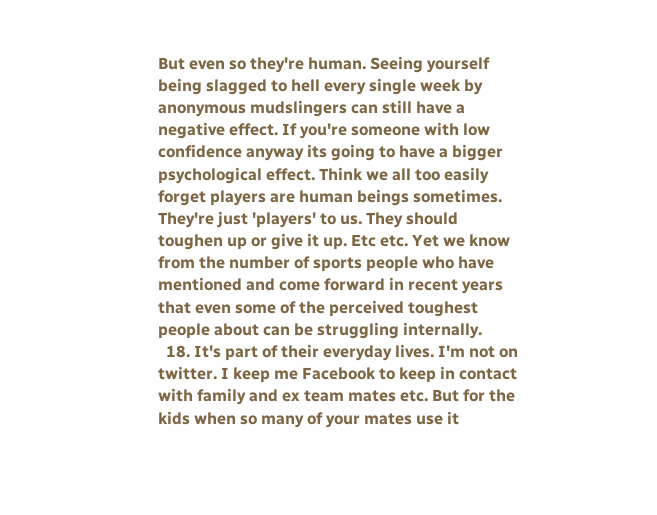But even so they're human. Seeing yourself being slagged to hell every single week by anonymous mudslingers can still have a negative effect. If you're someone with low confidence anyway its going to have a bigger psychological effect. Think we all too easily forget players are human beings sometimes. They're just 'players' to us. They should toughen up or give it up. Etc etc. Yet we know from the number of sports people who have mentioned and come forward in recent years that even some of the perceived toughest people about can be struggling internally.
  18. It's part of their everyday lives. I'm not on twitter. I keep me Facebook to keep in contact with family and ex team mates etc. But for the kids when so many of your mates use it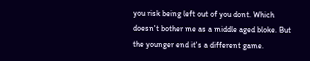you risk being left out of you dont. Which doesn't bother me as a middle aged bloke. But the younger end it's a different game.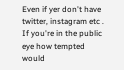Even if yer don't have twitter, instagram etc . If you're in the public eye how tempted would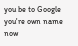you be to Google you're own name now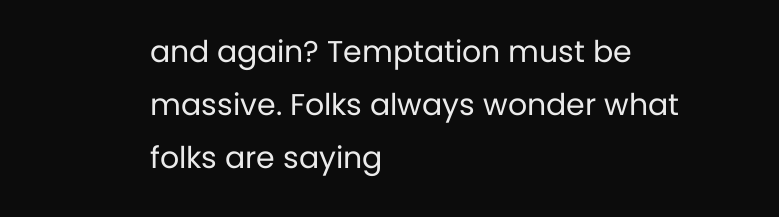and again? Temptation must be massive. Folks always wonder what folks are saying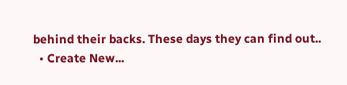behind their backs. These days they can find out..
  • Create New...